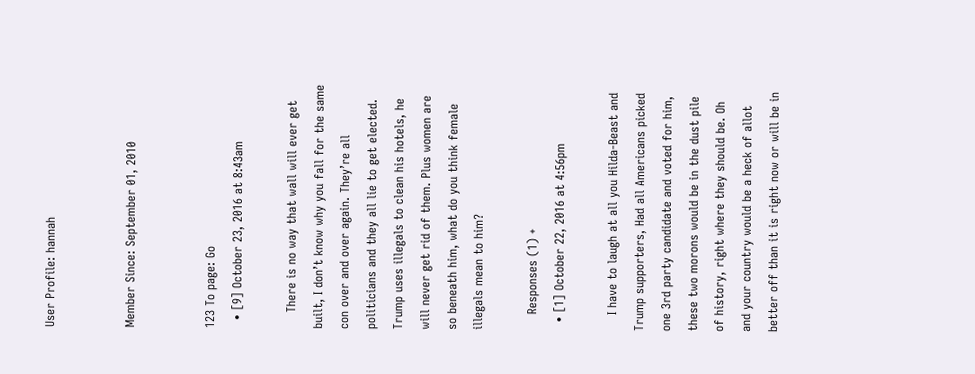User Profile: hannah


Member Since: September 01, 2010


123 To page: Go
  • [9] October 23, 2016 at 8:43am

    There is no way that wall will ever get built, I don’t know why you fall for the same con over and over again. They’re all politicians and they all lie to get elected. Trump uses illegals to clean his hotels, he will never get rid of them. Plus women are so beneath him, what do you think female illegals mean to him?

    Responses (1) +
  • [1] October 22, 2016 at 4:56pm

    I have to laugh at all you Hilda-Beast and Trump supporters, Had all Americans picked one 3rd party candidate and voted for him, these two morons would be in the dust pile of history, right where they should be. Oh and your country would be a heck of allot better off than it is right now or will be in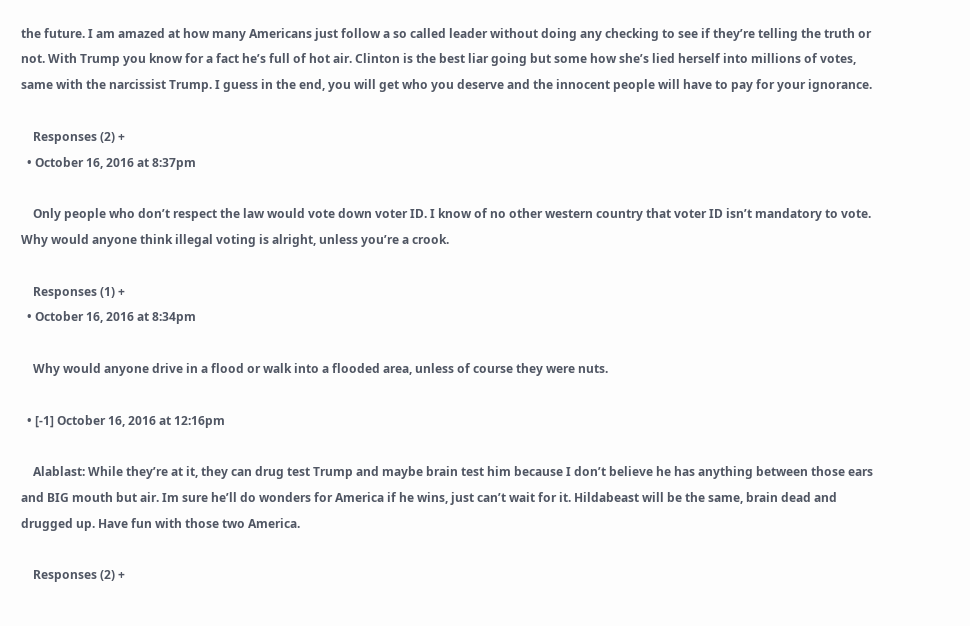the future. I am amazed at how many Americans just follow a so called leader without doing any checking to see if they’re telling the truth or not. With Trump you know for a fact he’s full of hot air. Clinton is the best liar going but some how she’s lied herself into millions of votes, same with the narcissist Trump. I guess in the end, you will get who you deserve and the innocent people will have to pay for your ignorance.

    Responses (2) +
  • October 16, 2016 at 8:37pm

    Only people who don’t respect the law would vote down voter ID. I know of no other western country that voter ID isn’t mandatory to vote. Why would anyone think illegal voting is alright, unless you’re a crook.

    Responses (1) +
  • October 16, 2016 at 8:34pm

    Why would anyone drive in a flood or walk into a flooded area, unless of course they were nuts.

  • [-1] October 16, 2016 at 12:16pm

    Alablast: While they’re at it, they can drug test Trump and maybe brain test him because I don’t believe he has anything between those ears and BIG mouth but air. Im sure he’ll do wonders for America if he wins, just can’t wait for it. Hildabeast will be the same, brain dead and drugged up. Have fun with those two America.

    Responses (2) +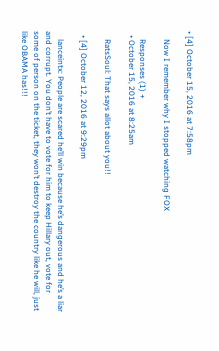• [4] October 15, 2016 at 7:58pm

    Now I remember why I stopped watching FOX

    Responses (1) +
  • October 15, 2016 at 8:25am

    RatsSoul: That says allot about you!!

  • [4] October 12, 2016 at 9:29pm

    lanceintx: People are scared he’ll win because he’s dangerous and he’s a liar and corrupt. You don’t have to vote for him to keep Hillary out, vote for some of person on the ticket, they won’t destroy the country like he will, just like OBAMA has!!!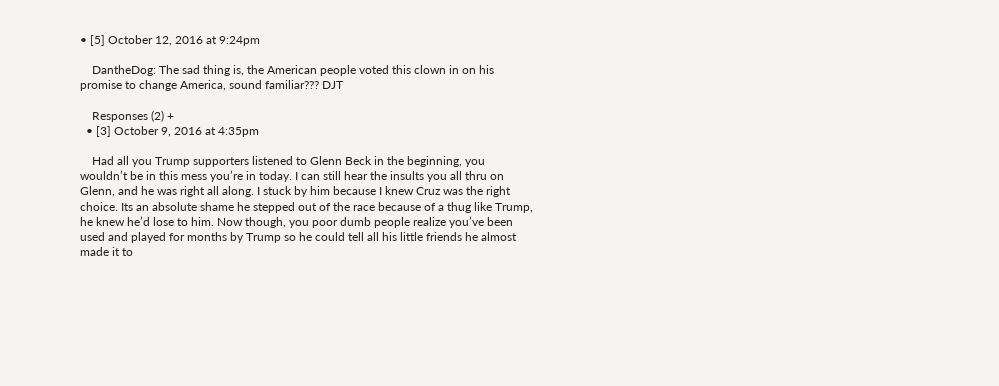• [5] October 12, 2016 at 9:24pm

    DantheDog: The sad thing is, the American people voted this clown in on his promise to change America, sound familiar??? DJT

    Responses (2) +
  • [3] October 9, 2016 at 4:35pm

    Had all you Trump supporters listened to Glenn Beck in the beginning, you wouldn’t be in this mess you’re in today. I can still hear the insults you all thru on Glenn, and he was right all along. I stuck by him because I knew Cruz was the right choice. Its an absolute shame he stepped out of the race because of a thug like Trump, he knew he’d lose to him. Now though, you poor dumb people realize you’ve been used and played for months by Trump so he could tell all his little friends he almost made it to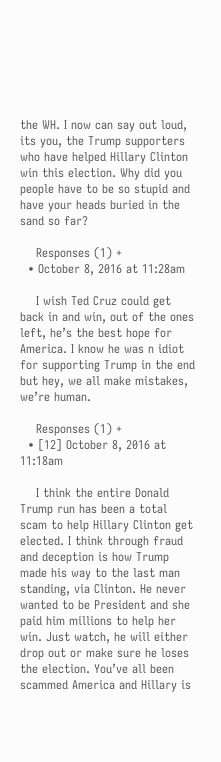the WH. I now can say out loud, its you, the Trump supporters who have helped Hillary Clinton win this election. Why did you people have to be so stupid and have your heads buried in the sand so far?

    Responses (1) +
  • October 8, 2016 at 11:28am

    I wish Ted Cruz could get back in and win, out of the ones left, he’s the best hope for America. I know he was n idiot for supporting Trump in the end but hey, we all make mistakes, we’re human.

    Responses (1) +
  • [12] October 8, 2016 at 11:18am

    I think the entire Donald Trump run has been a total scam to help Hillary Clinton get elected. I think through fraud and deception is how Trump made his way to the last man standing, via Clinton. He never wanted to be President and she paid him millions to help her win. Just watch, he will either drop out or make sure he loses the election. You’ve all been scammed America and Hillary is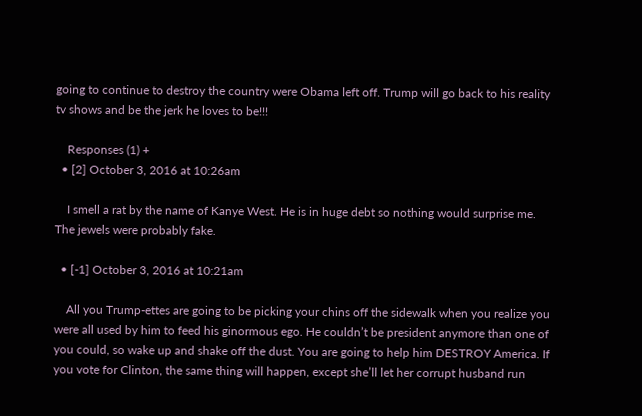going to continue to destroy the country were Obama left off. Trump will go back to his reality tv shows and be the jerk he loves to be!!!

    Responses (1) +
  • [2] October 3, 2016 at 10:26am

    I smell a rat by the name of Kanye West. He is in huge debt so nothing would surprise me. The jewels were probably fake.

  • [-1] October 3, 2016 at 10:21am

    All you Trump-ettes are going to be picking your chins off the sidewalk when you realize you were all used by him to feed his ginormous ego. He couldn’t be president anymore than one of you could, so wake up and shake off the dust. You are going to help him DESTROY America. If you vote for Clinton, the same thing will happen, except she’ll let her corrupt husband run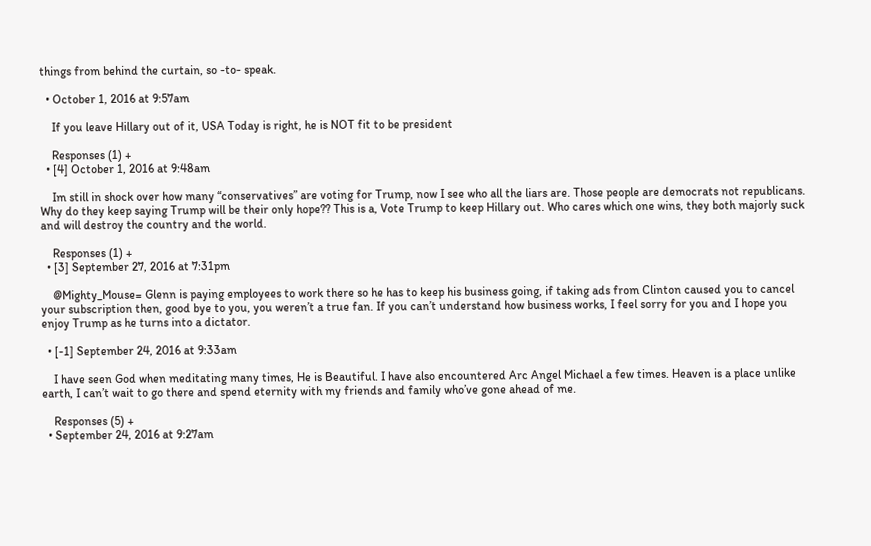things from behind the curtain, so -to- speak.

  • October 1, 2016 at 9:57am

    If you leave Hillary out of it, USA Today is right, he is NOT fit to be president

    Responses (1) +
  • [4] October 1, 2016 at 9:48am

    Im still in shock over how many “conservatives” are voting for Trump, now I see who all the liars are. Those people are democrats not republicans. Why do they keep saying Trump will be their only hope?? This is a, Vote Trump to keep Hillary out. Who cares which one wins, they both majorly suck and will destroy the country and the world.

    Responses (1) +
  • [3] September 27, 2016 at 7:31pm

    @Mighty_Mouse= Glenn is paying employees to work there so he has to keep his business going, if taking ads from Clinton caused you to cancel your subscription then, good bye to you, you weren’t a true fan. If you can’t understand how business works, I feel sorry for you and I hope you enjoy Trump as he turns into a dictator.

  • [-1] September 24, 2016 at 9:33am

    I have seen God when meditating many times, He is Beautiful. I have also encountered Arc Angel Michael a few times. Heaven is a place unlike earth, I can’t wait to go there and spend eternity with my friends and family who’ve gone ahead of me.

    Responses (5) +
  • September 24, 2016 at 9:27am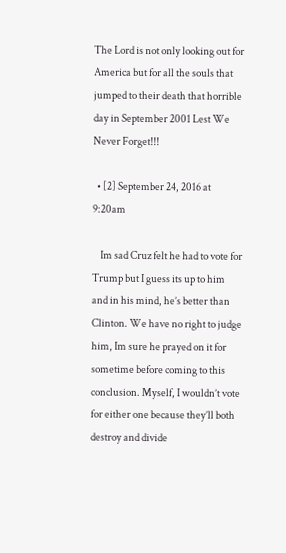The Lord is not only looking out for America but for all the souls that jumped to their death that horrible day in September 2001 Lest We Never Forget!!!

  • [2] September 24, 2016 at 9:20am

    Im sad Cruz felt he had to vote for Trump but I guess its up to him and in his mind, he’s better than Clinton. We have no right to judge him, Im sure he prayed on it for sometime before coming to this conclusion. Myself, I wouldn’t vote for either one because they’ll both destroy and divide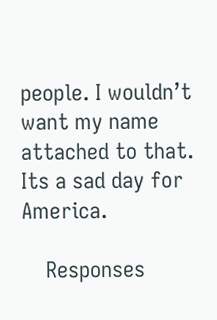people. I wouldn’t want my name attached to that. Its a sad day for America.

    Responses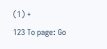(1) +
123 To page: Go